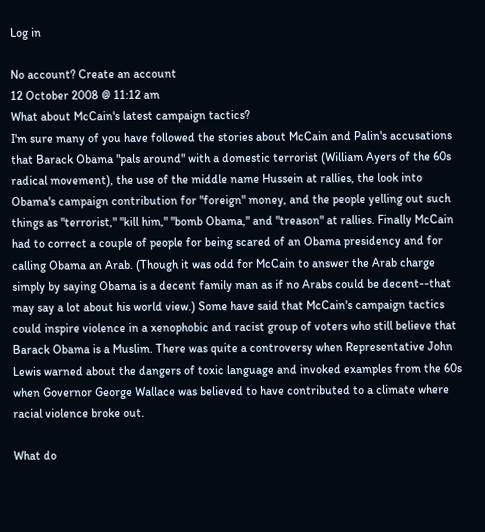Log in

No account? Create an account
12 October 2008 @ 11:12 am
What about McCain's latest campaign tactics?
I'm sure many of you have followed the stories about McCain and Palin's accusations that Barack Obama "pals around" with a domestic terrorist (William Ayers of the 60s radical movement), the use of the middle name Hussein at rallies, the look into Obama's campaign contribution for "foreign" money, and the people yelling out such things as "terrorist," "kill him," "bomb Obama," and "treason" at rallies. Finally McCain had to correct a couple of people for being scared of an Obama presidency and for calling Obama an Arab. (Though it was odd for McCain to answer the Arab charge simply by saying Obama is a decent family man as if no Arabs could be decent--that may say a lot about his world view.) Some have said that McCain's campaign tactics could inspire violence in a xenophobic and racist group of voters who still believe that Barack Obama is a Muslim. There was quite a controversy when Representative John Lewis warned about the dangers of toxic language and invoked examples from the 60s when Governor George Wallace was believed to have contributed to a climate where racial violence broke out.

What do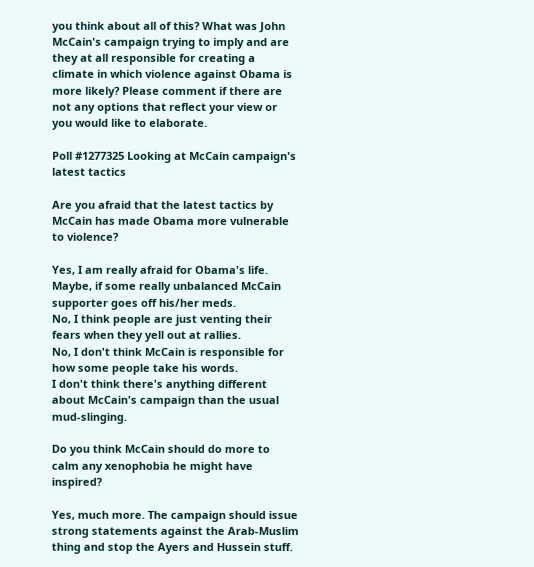you think about all of this? What was John McCain's campaign trying to imply and are they at all responsible for creating a climate in which violence against Obama is more likely? Please comment if there are not any options that reflect your view or you would like to elaborate.

Poll #1277325 Looking at McCain campaign's latest tactics

Are you afraid that the latest tactics by McCain has made Obama more vulnerable to violence?

Yes, I am really afraid for Obama's life.
Maybe, if some really unbalanced McCain supporter goes off his/her meds.
No, I think people are just venting their fears when they yell out at rallies.
No, I don't think McCain is responsible for how some people take his words.
I don't think there's anything different about McCain's campaign than the usual mud-slinging.

Do you think McCain should do more to calm any xenophobia he might have inspired?

Yes, much more. The campaign should issue strong statements against the Arab-Muslim thing and stop the Ayers and Hussein stuff.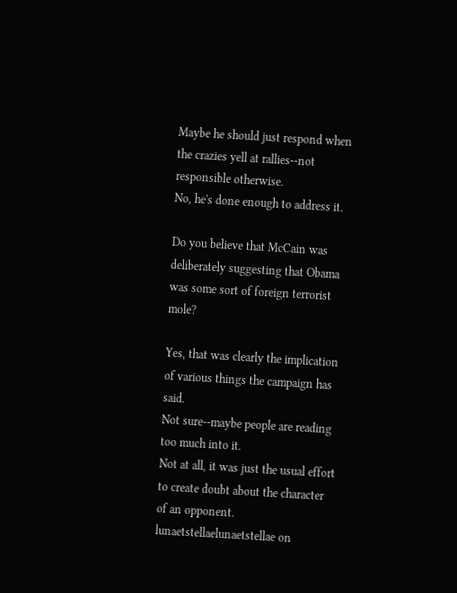Maybe he should just respond when the crazies yell at rallies--not responsible otherwise.
No, he's done enough to address it.

Do you believe that McCain was deliberately suggesting that Obama was some sort of foreign terrorist mole?

Yes, that was clearly the implication of various things the campaign has said.
Not sure--maybe people are reading too much into it.
Not at all, it was just the usual effort to create doubt about the character of an opponent.
lunaetstellaelunaetstellae on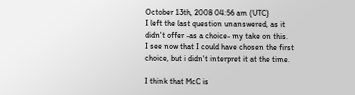October 13th, 2008 04:56 am (UTC)
I left the last question unanswered, as it didn't offer -as a choice- my take on this.
I see now that I could have chosen the first choice, but i didn't interpret it at the time.

I think that McC is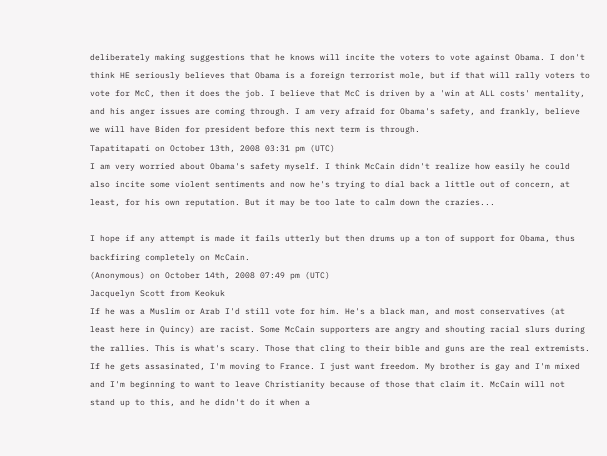deliberately making suggestions that he knows will incite the voters to vote against Obama. I don't think HE seriously believes that Obama is a foreign terrorist mole, but if that will rally voters to vote for McC, then it does the job. I believe that McC is driven by a 'win at ALL costs' mentality, and his anger issues are coming through. I am very afraid for Obama's safety, and frankly, believe we will have Biden for president before this next term is through.
Tapatitapati on October 13th, 2008 03:31 pm (UTC)
I am very worried about Obama's safety myself. I think McCain didn't realize how easily he could also incite some violent sentiments and now he's trying to dial back a little out of concern, at least, for his own reputation. But it may be too late to calm down the crazies...

I hope if any attempt is made it fails utterly but then drums up a ton of support for Obama, thus backfiring completely on McCain.
(Anonymous) on October 14th, 2008 07:49 pm (UTC)
Jacquelyn Scott from Keokuk
If he was a Muslim or Arab I'd still vote for him. He's a black man, and most conservatives (at least here in Quincy) are racist. Some McCain supporters are angry and shouting racial slurs during the rallies. This is what's scary. Those that cling to their bible and guns are the real extremists. If he gets assasinated, I'm moving to France. I just want freedom. My brother is gay and I'm mixed and I'm beginning to want to leave Christianity because of those that claim it. McCain will not stand up to this, and he didn't do it when a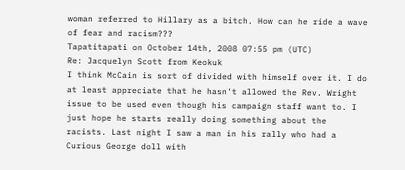woman referred to Hillary as a bitch. How can he ride a wave of fear and racism???
Tapatitapati on October 14th, 2008 07:55 pm (UTC)
Re: Jacquelyn Scott from Keokuk
I think McCain is sort of divided with himself over it. I do at least appreciate that he hasn't allowed the Rev. Wright issue to be used even though his campaign staff want to. I just hope he starts really doing something about the racists. Last night I saw a man in his rally who had a Curious George doll with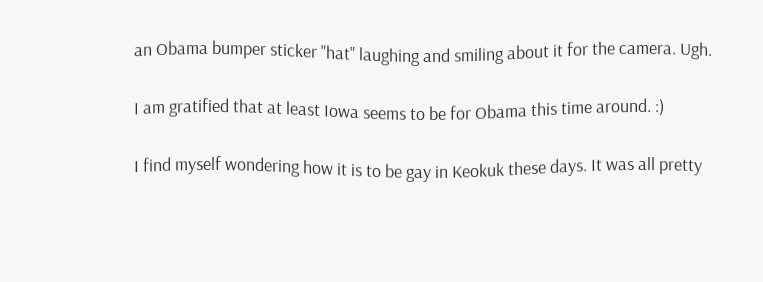an Obama bumper sticker "hat" laughing and smiling about it for the camera. Ugh.

I am gratified that at least Iowa seems to be for Obama this time around. :)

I find myself wondering how it is to be gay in Keokuk these days. It was all pretty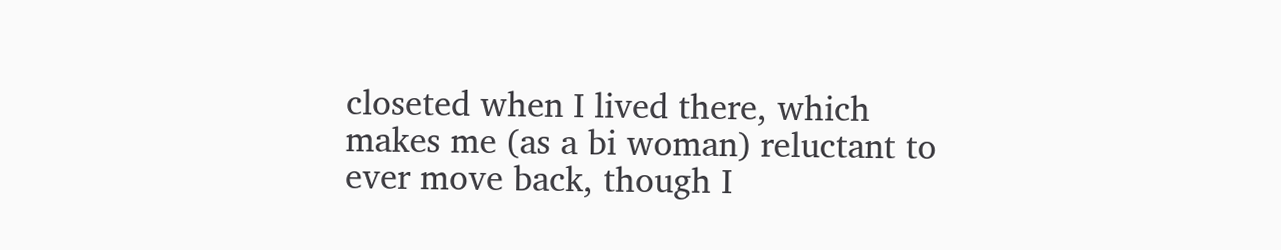closeted when I lived there, which makes me (as a bi woman) reluctant to ever move back, though I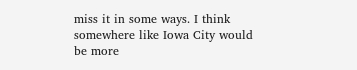miss it in some ways. I think somewhere like Iowa City would be more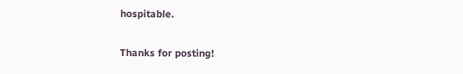hospitable.

Thanks for posting!